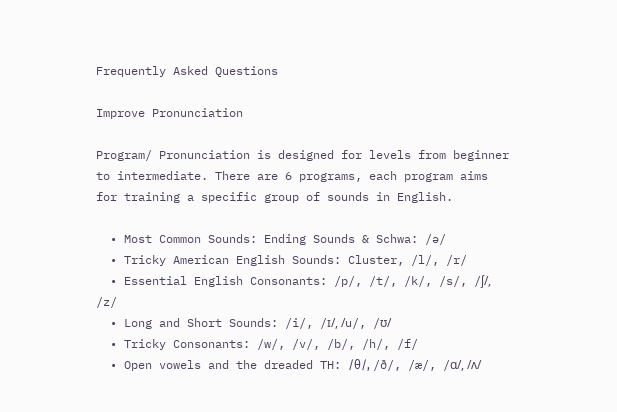Frequently Asked Questions

Improve Pronunciation

Program/ Pronunciation is designed for levels from beginner to intermediate. There are 6 programs, each program aims for training a specific group of sounds in English.

  • Most Common Sounds: Ending Sounds & Schwa: /ə/
  • Tricky American English Sounds: Cluster, /l/, /r/
  • Essential English Consonants: /p/, /t/, /k/, /s/, /ʃ/, /z/
  • Long and Short Sounds: /i/, /ɪ/, /u/, /ʊ/
  • Tricky Consonants: /w/, /v/, /b/, /h/, /f/
  • Open vowels and the dreaded TH: /θ/, /ð/, /æ/, /ɑ/, /ʌ/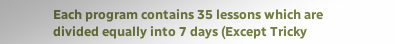Each program contains 35 lessons which are divided equally into 7 days (Except Tricky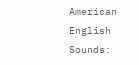American English Sounds: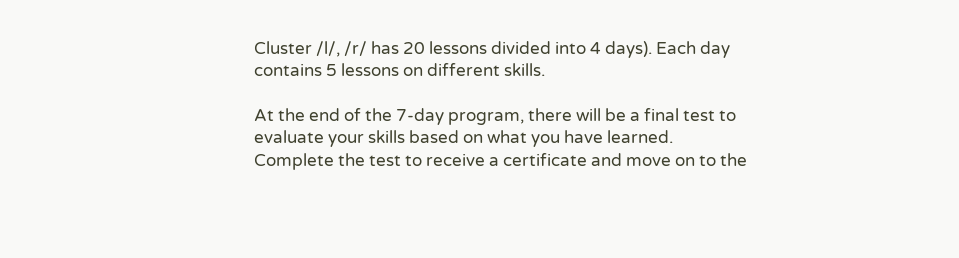Cluster /l/, /r/ has 20 lessons divided into 4 days). Each day contains 5 lessons on different skills.

At the end of the 7-day program, there will be a final test to evaluate your skills based on what you have learned. Complete the test to receive a certificate and move on to the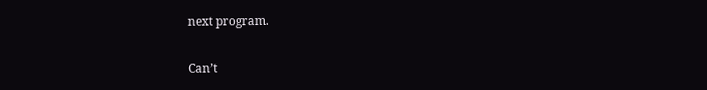next program.

Can’t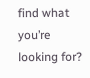find what you’re looking for?